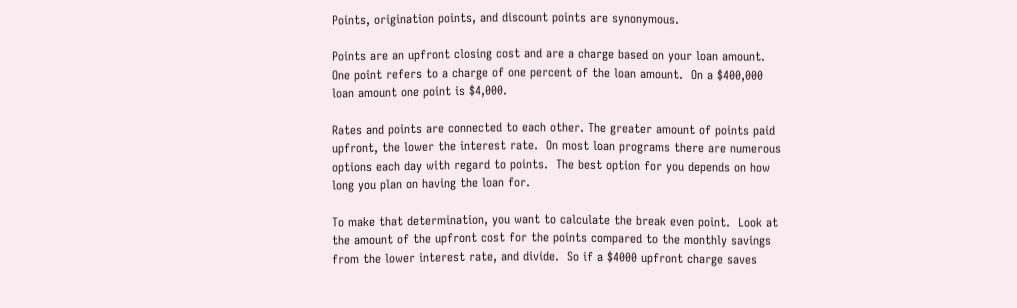Points, origination points, and discount points are synonymous.

Points are an upfront closing cost and are a charge based on your loan amount.  One point refers to a charge of one percent of the loan amount.  On a $400,000 loan amount one point is $4,000.

Rates and points are connected to each other. The greater amount of points paid upfront, the lower the interest rate.  On most loan programs there are numerous options each day with regard to points.  The best option for you depends on how long you plan on having the loan for.

To make that determination, you want to calculate the break even point.  Look at the amount of the upfront cost for the points compared to the monthly savings from the lower interest rate, and divide.  So if a $4000 upfront charge saves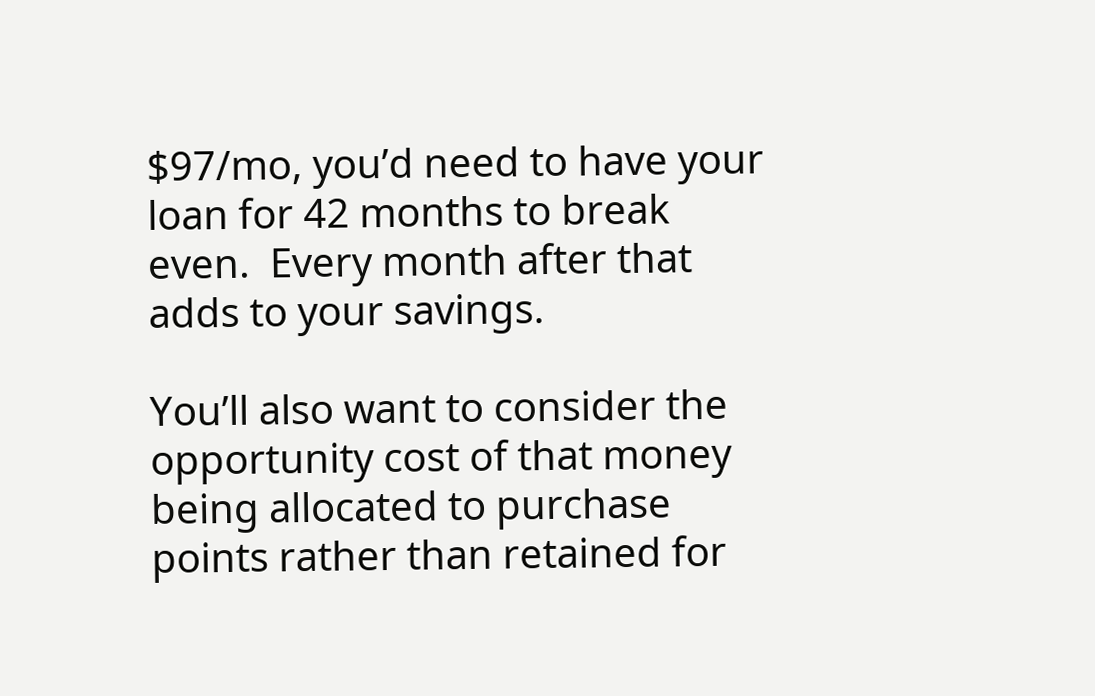$97/mo, you’d need to have your loan for 42 months to break even.  Every month after that adds to your savings.

You’ll also want to consider the opportunity cost of that money being allocated to purchase points rather than retained for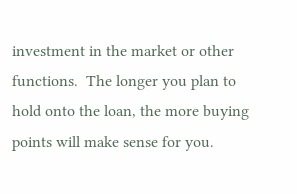investment in the market or other functions.  The longer you plan to hold onto the loan, the more buying points will make sense for you.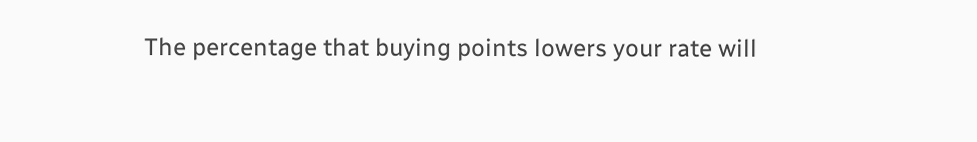The percentage that buying points lowers your rate will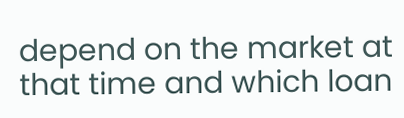depend on the market at that time and which loan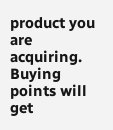product you are acquiring.  Buying points will get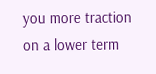you more traction on a lower term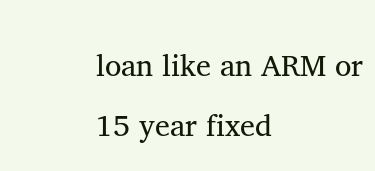loan like an ARM or 15 year fixed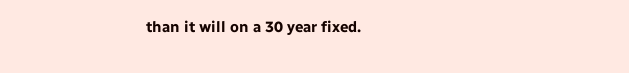than it will on a 30 year fixed.